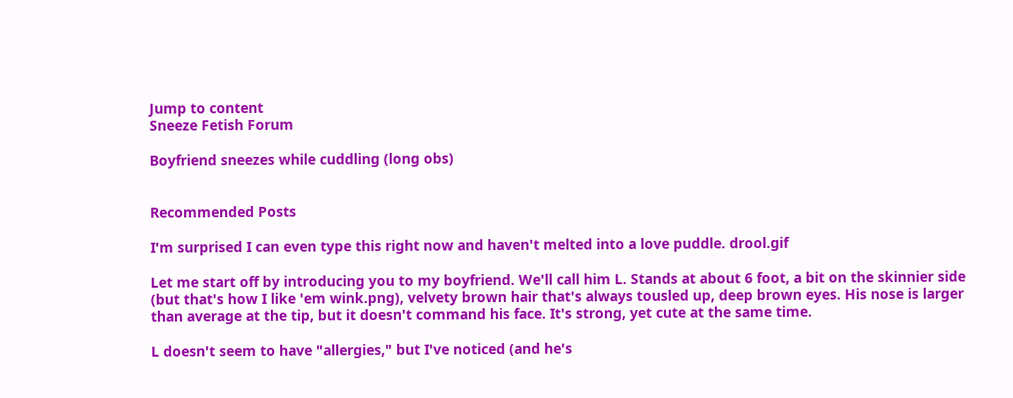Jump to content
Sneeze Fetish Forum

Boyfriend sneezes while cuddling (long obs)


Recommended Posts

I'm surprised I can even type this right now and haven't melted into a love puddle. drool.gif

Let me start off by introducing you to my boyfriend. We'll call him L. Stands at about 6 foot, a bit on the skinnier side (but that's how I like 'em wink.png), velvety brown hair that's always tousled up, deep brown eyes. His nose is larger than average at the tip, but it doesn't command his face. It's strong, yet cute at the same time.

L doesn't seem to have "allergies," but I've noticed (and he's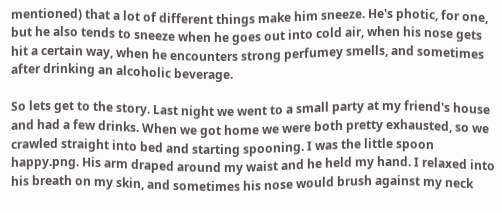mentioned) that a lot of different things make him sneeze. He's photic, for one, but he also tends to sneeze when he goes out into cold air, when his nose gets hit a certain way, when he encounters strong perfumey smells, and sometimes after drinking an alcoholic beverage.

So lets get to the story. Last night we went to a small party at my friend's house and had a few drinks. When we got home we were both pretty exhausted, so we crawled straight into bed and starting spooning. I was the little spoon happy.png. His arm draped around my waist and he held my hand. I relaxed into his breath on my skin, and sometimes his nose would brush against my neck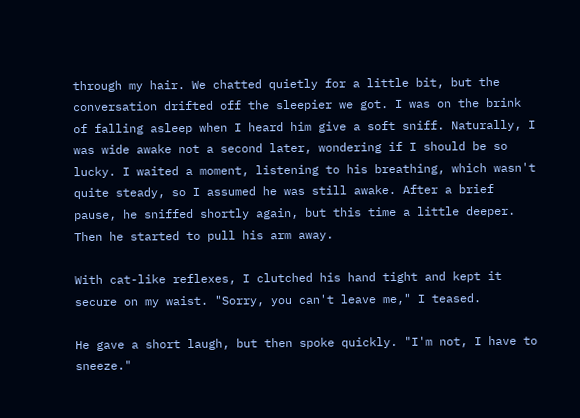through my hair. We chatted quietly for a little bit, but the conversation drifted off the sleepier we got. I was on the brink of falling asleep when I heard him give a soft sniff. Naturally, I was wide awake not a second later, wondering if I should be so lucky. I waited a moment, listening to his breathing, which wasn't quite steady, so I assumed he was still awake. After a brief pause, he sniffed shortly again, but this time a little deeper. Then he started to pull his arm away.

With cat-like reflexes, I clutched his hand tight and kept it secure on my waist. "Sorry, you can't leave me," I teased.

He gave a short laugh, but then spoke quickly. "I'm not, I have to sneeze."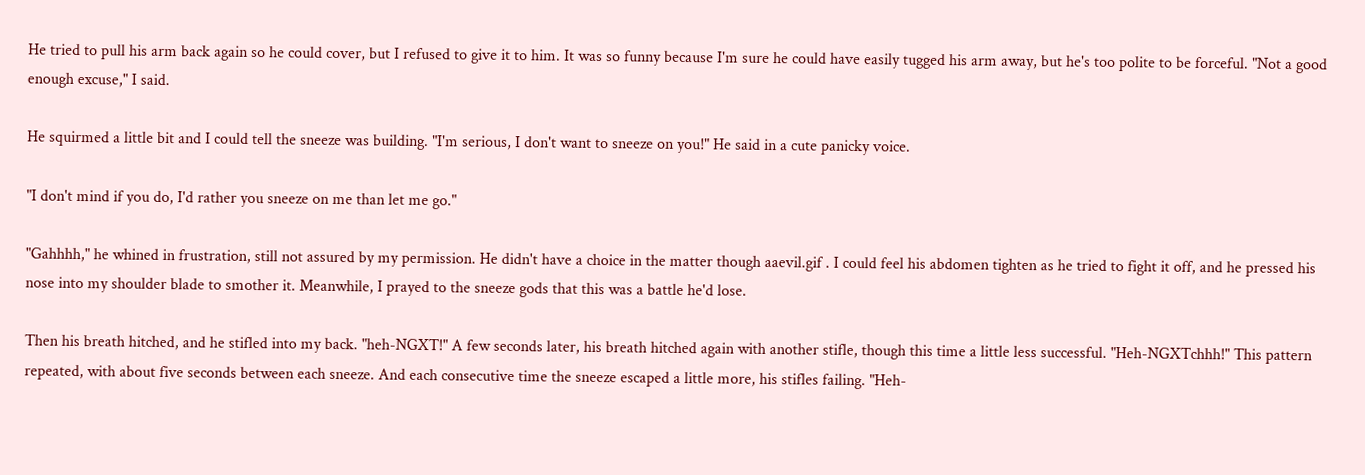He tried to pull his arm back again so he could cover, but I refused to give it to him. It was so funny because I'm sure he could have easily tugged his arm away, but he's too polite to be forceful. "Not a good enough excuse," I said.

He squirmed a little bit and I could tell the sneeze was building. "I'm serious, I don't want to sneeze on you!" He said in a cute panicky voice.

"I don't mind if you do, I'd rather you sneeze on me than let me go."

"Gahhhh," he whined in frustration, still not assured by my permission. He didn't have a choice in the matter though aaevil.gif . I could feel his abdomen tighten as he tried to fight it off, and he pressed his nose into my shoulder blade to smother it. Meanwhile, I prayed to the sneeze gods that this was a battle he'd lose.

Then his breath hitched, and he stifled into my back. "heh-NGXT!" A few seconds later, his breath hitched again with another stifle, though this time a little less successful. "Heh-NGXTchhh!" This pattern repeated, with about five seconds between each sneeze. And each consecutive time the sneeze escaped a little more, his stifles failing. "Heh-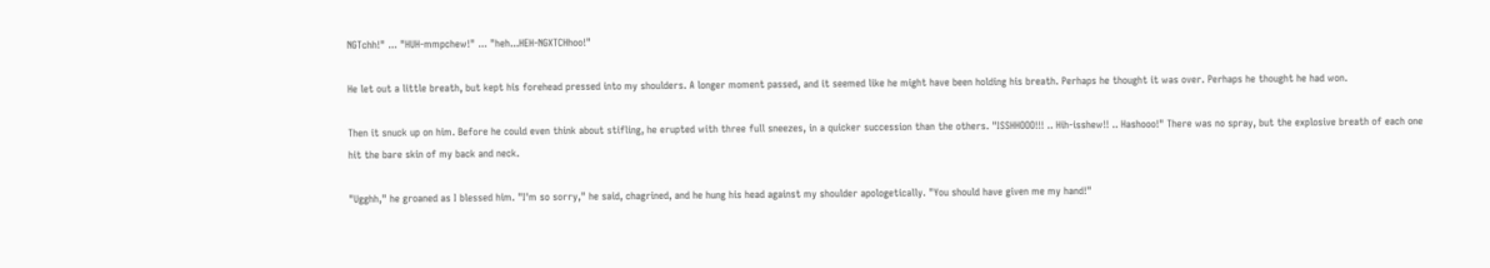NGTchh!" ... "HUH-mmpchew!" ... "heh...HEH-NGXTCHhoo!"

He let out a little breath, but kept his forehead pressed into my shoulders. A longer moment passed, and it seemed like he might have been holding his breath. Perhaps he thought it was over. Perhaps he thought he had won.

Then it snuck up on him. Before he could even think about stifling, he erupted with three full sneezes, in a quicker succession than the others. "ISSHHOOO!!! .. Hih-isshew!! .. Hashooo!" There was no spray, but the explosive breath of each one hit the bare skin of my back and neck.

"Ugghh," he groaned as I blessed him. "I'm so sorry," he said, chagrined, and he hung his head against my shoulder apologetically. "You should have given me my hand!"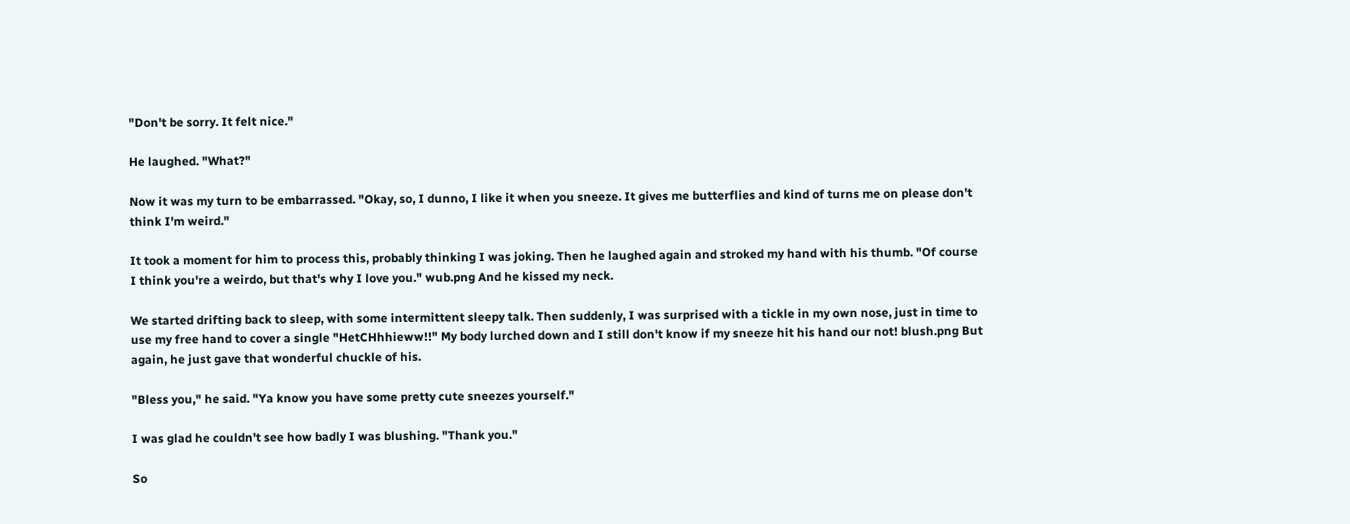"Don't be sorry. It felt nice."

He laughed. "What?"

Now it was my turn to be embarrassed. "Okay, so, I dunno, I like it when you sneeze. It gives me butterflies and kind of turns me on please don't think I'm weird."

It took a moment for him to process this, probably thinking I was joking. Then he laughed again and stroked my hand with his thumb. "Of course I think you're a weirdo, but that's why I love you." wub.png And he kissed my neck.

We started drifting back to sleep, with some intermittent sleepy talk. Then suddenly, I was surprised with a tickle in my own nose, just in time to use my free hand to cover a single "HetCHhhieww!!" My body lurched down and I still don't know if my sneeze hit his hand our not! blush.png But again, he just gave that wonderful chuckle of his.

"Bless you," he said. "Ya know you have some pretty cute sneezes yourself."

I was glad he couldn't see how badly I was blushing. "Thank you."

So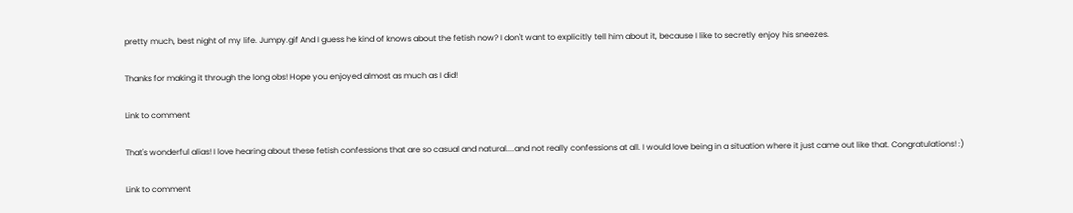pretty much, best night of my life. Jumpy.gif And I guess he kind of knows about the fetish now? I don't want to explicitly tell him about it, because I like to secretly enjoy his sneezes.

Thanks for making it through the long obs! Hope you enjoyed almost as much as I did!

Link to comment

That's wonderful alias! I love hearing about these fetish confessions that are so casual and natural....and not really confessions at all. I would love being in a situation where it just came out like that. Congratulations! :)

Link to comment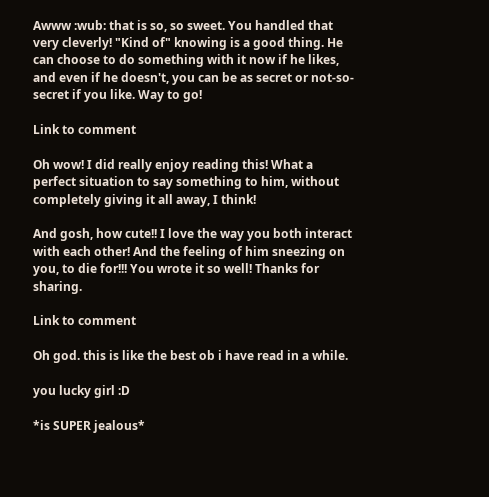Awww :wub: that is so, so sweet. You handled that very cleverly! "Kind of" knowing is a good thing. He can choose to do something with it now if he likes, and even if he doesn't, you can be as secret or not-so-secret if you like. Way to go!

Link to comment

Oh wow! I did really enjoy reading this! What a perfect situation to say something to him, without completely giving it all away, I think!

And gosh, how cute!! I love the way you both interact with each other! And the feeling of him sneezing on you, to die for!!! You wrote it so well! Thanks for sharing.

Link to comment

Oh god. this is like the best ob i have read in a while.

you lucky girl :D

*is SUPER jealous*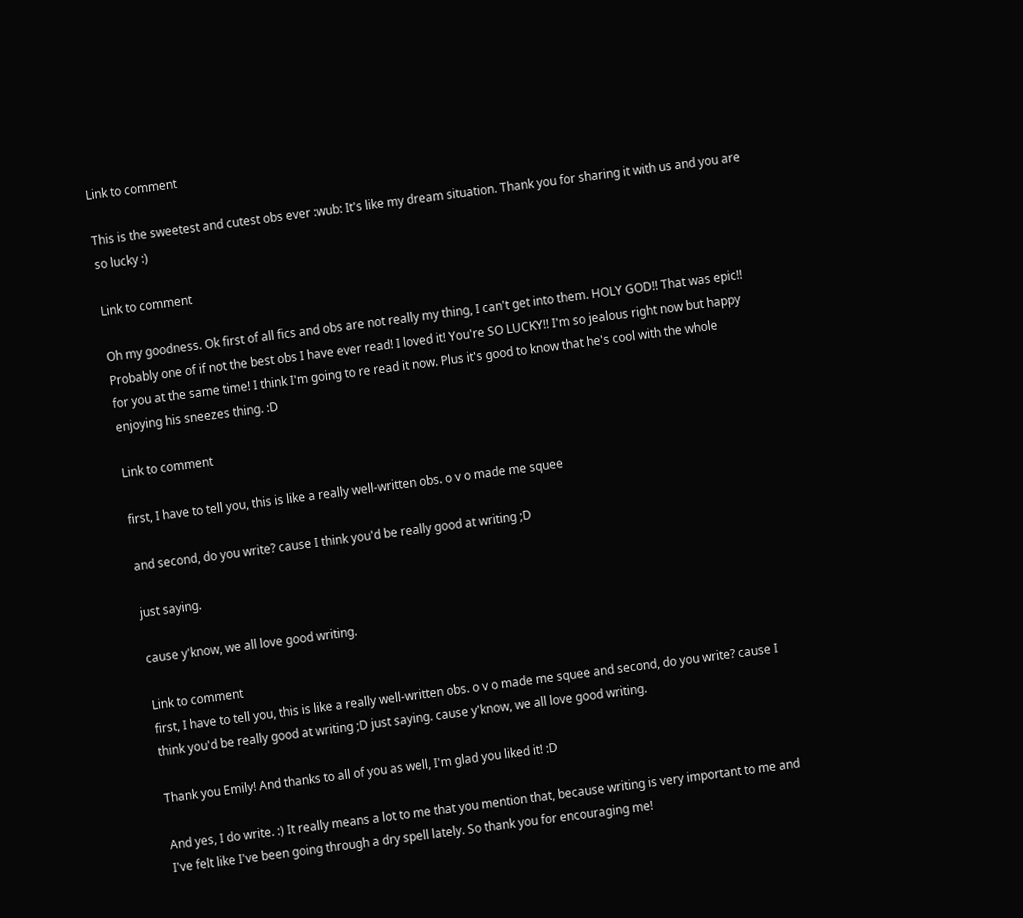Link to comment

This is the sweetest and cutest obs ever :wub: It's like my dream situation. Thank you for sharing it with us and you are so lucky :)

Link to comment

Oh my goodness. Ok first of all fics and obs are not really my thing, I can't get into them. HOLY GOD!! That was epic!! Probably one of if not the best obs I have ever read! I loved it! You're SO LUCKY!! I'm so jealous right now but happy for you at the same time! I think I'm going to re read it now. Plus it's good to know that he's cool with the whole enjoying his sneezes thing. :D

Link to comment

first, I have to tell you, this is like a really well-written obs. o v o made me squee

and second, do you write? cause I think you'd be really good at writing ;D

just saying.

cause y'know, we all love good writing.

Link to comment
first, I have to tell you, this is like a really well-written obs. o v o made me squee and second, do you write? cause I think you'd be really good at writing ;D just saying. cause y'know, we all love good writing.

Thank you Emily! And thanks to all of you as well, I'm glad you liked it! :D

And yes, I do write. :) It really means a lot to me that you mention that, because writing is very important to me and I've felt like I've been going through a dry spell lately. So thank you for encouraging me!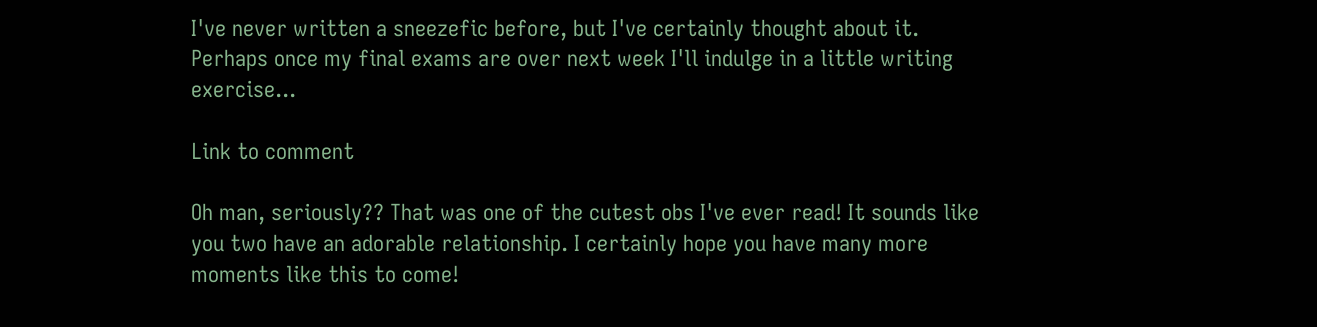I've never written a sneezefic before, but I've certainly thought about it. Perhaps once my final exams are over next week I'll indulge in a little writing exercise...

Link to comment

Oh man, seriously?? That was one of the cutest obs I've ever read! It sounds like you two have an adorable relationship. I certainly hope you have many more moments like this to come!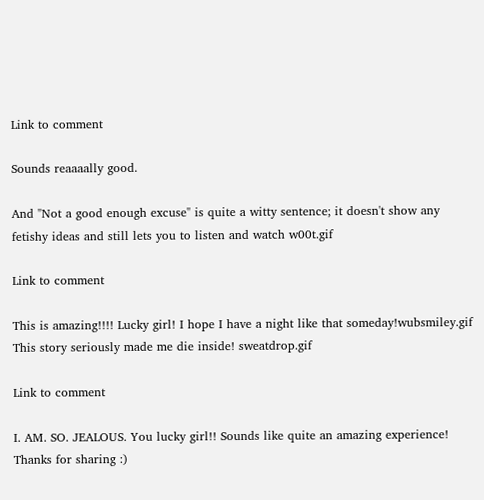Link to comment

Sounds reaaaally good.

And "Not a good enough excuse" is quite a witty sentence; it doesn't show any fetishy ideas and still lets you to listen and watch w00t.gif

Link to comment

This is amazing!!!! Lucky girl! I hope I have a night like that someday!wubsmiley.gif This story seriously made me die inside! sweatdrop.gif

Link to comment

I. AM. SO. JEALOUS. You lucky girl!! Sounds like quite an amazing experience! Thanks for sharing :)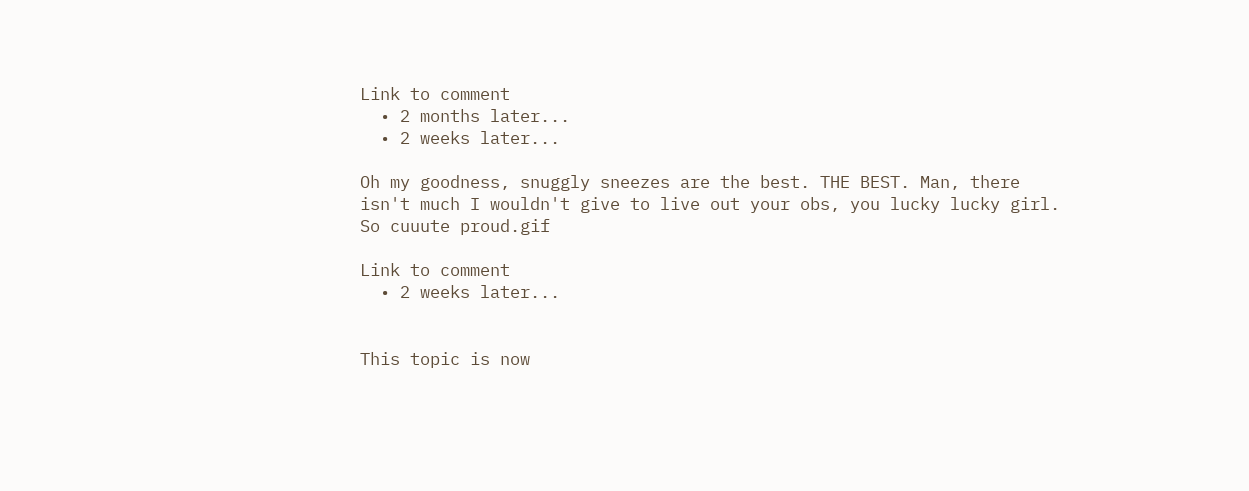Link to comment
  • 2 months later...
  • 2 weeks later...

Oh my goodness, snuggly sneezes are the best. THE BEST. Man, there isn't much I wouldn't give to live out your obs, you lucky lucky girl. So cuuute proud.gif

Link to comment
  • 2 weeks later...


This topic is now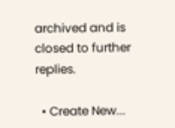archived and is closed to further replies.

  • Create New...